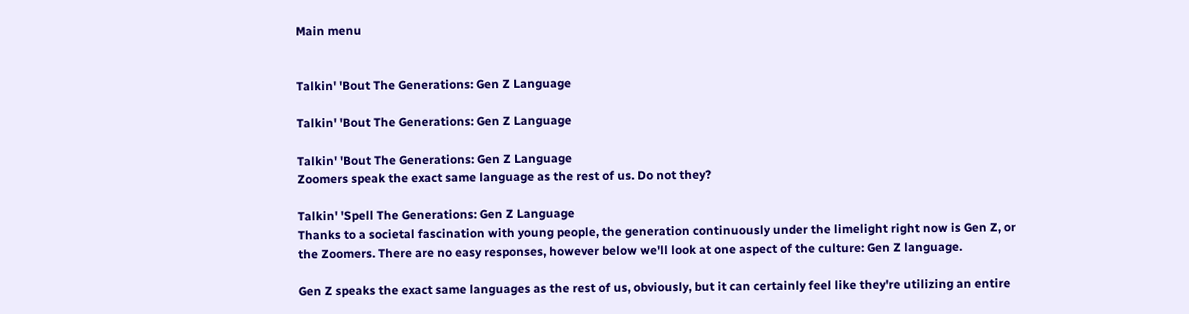Main menu


Talkin' 'Bout The Generations: Gen Z Language

Talkin' 'Bout The Generations: Gen Z Language

Talkin' 'Bout The Generations: Gen Z Language
Zoomers speak the exact same language as the rest of us. Do not they?

Talkin' 'Spell The Generations: Gen Z Language
Thanks to a societal fascination with young people, the generation continuously under the limelight right now is Gen Z, or the Zoomers. There are no easy responses, however below we'll look at one aspect of the culture: Gen Z language.

Gen Z speaks the exact same languages as the rest of us, obviously, but it can certainly feel like they're utilizing an entire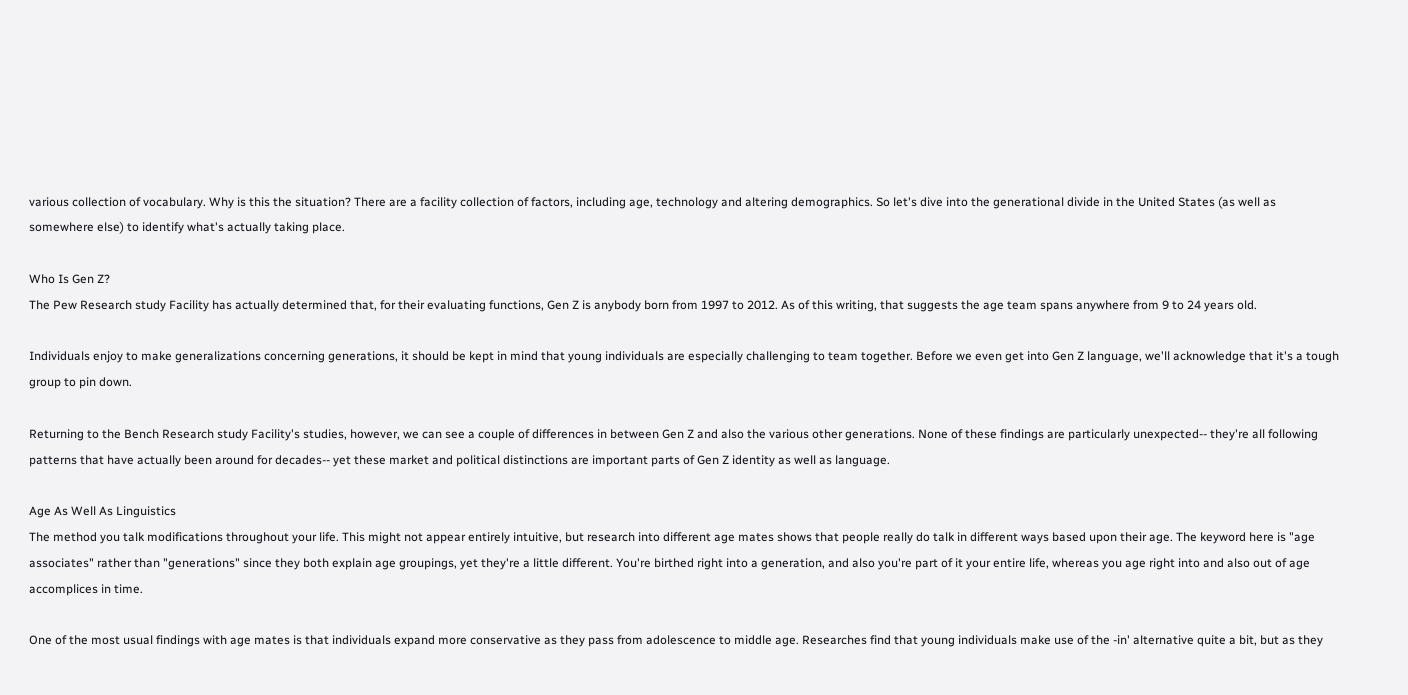various collection of vocabulary. Why is this the situation? There are a facility collection of factors, including age, technology and altering demographics. So let's dive into the generational divide in the United States (as well as somewhere else) to identify what's actually taking place.

Who Is Gen Z?
The Pew Research study Facility has actually determined that, for their evaluating functions, Gen Z is anybody born from 1997 to 2012. As of this writing, that suggests the age team spans anywhere from 9 to 24 years old.

Individuals enjoy to make generalizations concerning generations, it should be kept in mind that young individuals are especially challenging to team together. Before we even get into Gen Z language, we'll acknowledge that it's a tough group to pin down.

Returning to the Bench Research study Facility's studies, however, we can see a couple of differences in between Gen Z and also the various other generations. None of these findings are particularly unexpected-- they're all following patterns that have actually been around for decades-- yet these market and political distinctions are important parts of Gen Z identity as well as language.

Age As Well As Linguistics
The method you talk modifications throughout your life. This might not appear entirely intuitive, but research into different age mates shows that people really do talk in different ways based upon their age. The keyword here is "age associates" rather than "generations" since they both explain age groupings, yet they're a little different. You're birthed right into a generation, and also you're part of it your entire life, whereas you age right into and also out of age accomplices in time.

One of the most usual findings with age mates is that individuals expand more conservative as they pass from adolescence to middle age. Researches find that young individuals make use of the -in' alternative quite a bit, but as they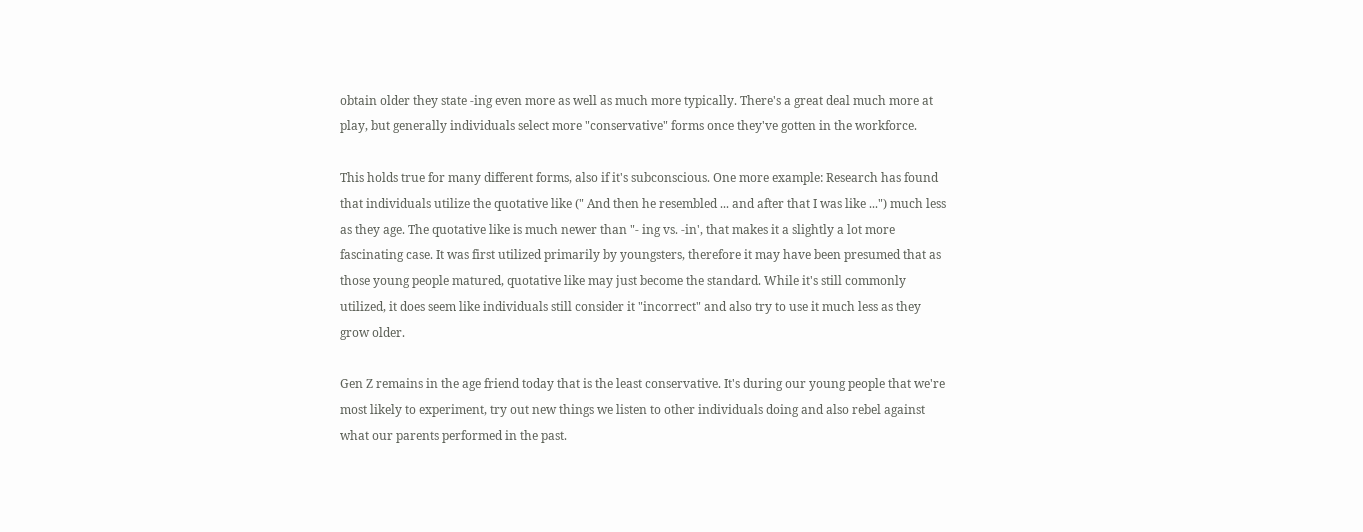obtain older they state -ing even more as well as much more typically. There's a great deal much more at play, but generally individuals select more "conservative" forms once they've gotten in the workforce.

This holds true for many different forms, also if it's subconscious. One more example: Research has found that individuals utilize the quotative like (" And then he resembled ... and after that I was like ...") much less as they age. The quotative like is much newer than "- ing vs. -in', that makes it a slightly a lot more fascinating case. It was first utilized primarily by youngsters, therefore it may have been presumed that as those young people matured, quotative like may just become the standard. While it's still commonly utilized, it does seem like individuals still consider it "incorrect" and also try to use it much less as they grow older.

Gen Z remains in the age friend today that is the least conservative. It's during our young people that we're most likely to experiment, try out new things we listen to other individuals doing and also rebel against what our parents performed in the past.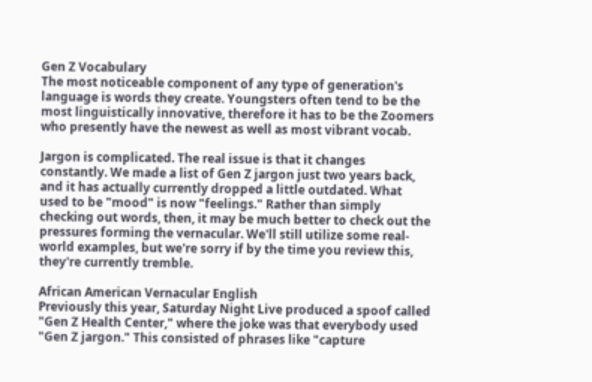Gen Z Vocabulary
The most noticeable component of any type of generation's language is words they create. Youngsters often tend to be the most linguistically innovative, therefore it has to be the Zoomers who presently have the newest as well as most vibrant vocab.

Jargon is complicated. The real issue is that it changes constantly. We made a list of Gen Z jargon just two years back, and it has actually currently dropped a little outdated. What used to be "mood" is now "feelings." Rather than simply checking out words, then, it may be much better to check out the pressures forming the vernacular. We'll still utilize some real-world examples, but we're sorry if by the time you review this, they're currently tremble.

African American Vernacular English
Previously this year, Saturday Night Live produced a spoof called "Gen Z Health Center," where the joke was that everybody used "Gen Z jargon." This consisted of phrases like "capture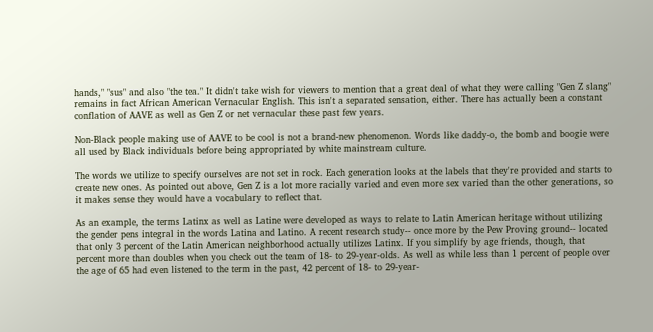hands," "sus" and also "the tea." It didn't take wish for viewers to mention that a great deal of what they were calling "Gen Z slang" remains in fact African American Vernacular English. This isn't a separated sensation, either. There has actually been a constant conflation of AAVE as well as Gen Z or net vernacular these past few years.

Non-Black people making use of AAVE to be cool is not a brand-new phenomenon. Words like daddy-o, the bomb and boogie were all used by Black individuals before being appropriated by white mainstream culture.

The words we utilize to specify ourselves are not set in rock. Each generation looks at the labels that they're provided and starts to create new ones. As pointed out above, Gen Z is a lot more racially varied and even more sex varied than the other generations, so it makes sense they would have a vocabulary to reflect that.

As an example, the terms Latinx as well as Latine were developed as ways to relate to Latin American heritage without utilizing the gender pens integral in the words Latina and Latino. A recent research study-- once more by the Pew Proving ground-- located that only 3 percent of the Latin American neighborhood actually utilizes Latinx. If you simplify by age friends, though, that percent more than doubles when you check out the team of 18- to 29-year-olds. As well as while less than 1 percent of people over the age of 65 had even listened to the term in the past, 42 percent of 18- to 29-year-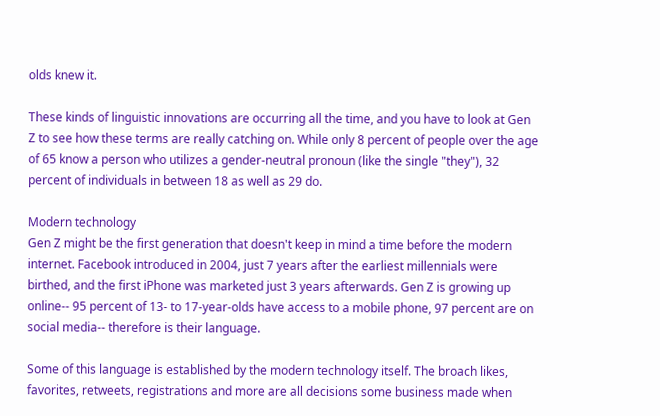olds knew it.

These kinds of linguistic innovations are occurring all the time, and you have to look at Gen Z to see how these terms are really catching on. While only 8 percent of people over the age of 65 know a person who utilizes a gender-neutral pronoun (like the single "they"), 32 percent of individuals in between 18 as well as 29 do.

Modern technology
Gen Z might be the first generation that doesn't keep in mind a time before the modern internet. Facebook introduced in 2004, just 7 years after the earliest millennials were birthed, and the first iPhone was marketed just 3 years afterwards. Gen Z is growing up online-- 95 percent of 13- to 17-year-olds have access to a mobile phone, 97 percent are on social media-- therefore is their language.

Some of this language is established by the modern technology itself. The broach likes, favorites, retweets, registrations and more are all decisions some business made when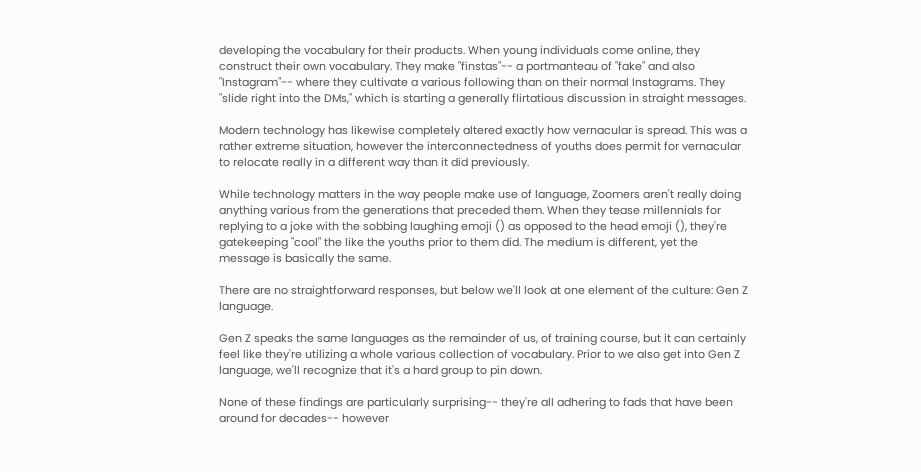developing the vocabulary for their products. When young individuals come online, they construct their own vocabulary. They make "finstas"-- a portmanteau of "fake" and also "Instagram"-- where they cultivate a various following than on their normal Instagrams. They "slide right into the DMs," which is starting a generally flirtatious discussion in straight messages.

Modern technology has likewise completely altered exactly how vernacular is spread. This was a rather extreme situation, however the interconnectedness of youths does permit for vernacular to relocate really in a different way than it did previously.

While technology matters in the way people make use of language, Zoomers aren't really doing anything various from the generations that preceded them. When they tease millennials for replying to a joke with the sobbing laughing emoji () as opposed to the head emoji (), they're gatekeeping "cool" the like the youths prior to them did. The medium is different, yet the message is basically the same.

There are no straightforward responses, but below we'll look at one element of the culture: Gen Z language.

Gen Z speaks the same languages as the remainder of us, of training course, but it can certainly feel like they're utilizing a whole various collection of vocabulary. Prior to we also get into Gen Z language, we'll recognize that it's a hard group to pin down.

None of these findings are particularly surprising-- they're all adhering to fads that have been around for decades-- however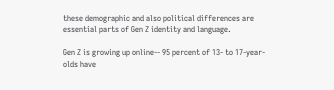these demographic and also political differences are essential parts of Gen Z identity and language.

Gen Z is growing up online-- 95 percent of 13- to 17-year-olds have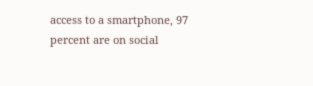access to a smartphone, 97 percent are on social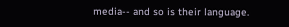media-- and so is their language.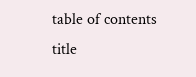table of contents title